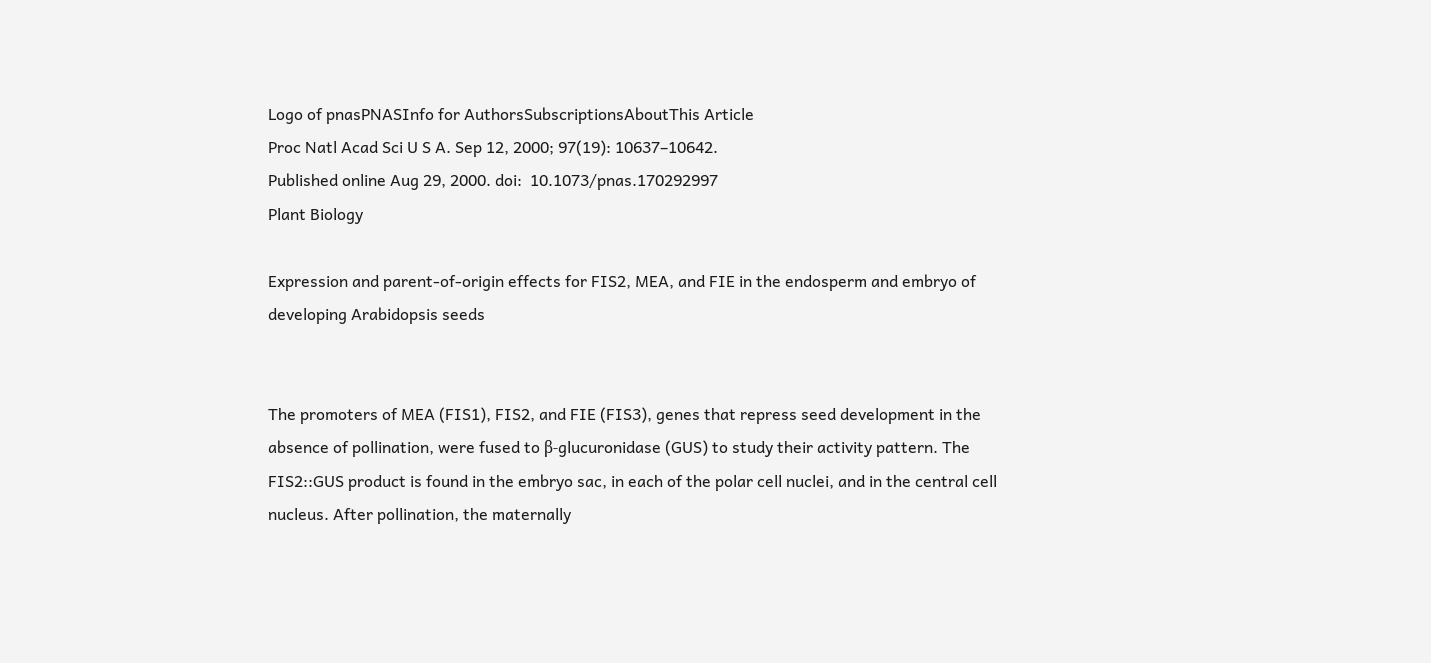Logo of pnasPNASInfo for AuthorsSubscriptionsAboutThis Article
Proc Natl Acad Sci U S A. Sep 12, 2000; 97(19): 10637–10642.
Published online Aug 29, 2000. doi:  10.1073/pnas.170292997
Plant Biology

Expression and parent-of-origin effects for FIS2, MEA, and FIE in the endosperm and embryo of developing Arabidopsis seeds


The promoters of MEA (FIS1), FIS2, and FIE (FIS3), genes that repress seed development in the absence of pollination, were fused to β-glucuronidase (GUS) to study their activity pattern. The FIS2::GUS product is found in the embryo sac, in each of the polar cell nuclei, and in the central cell nucleus. After pollination, the maternally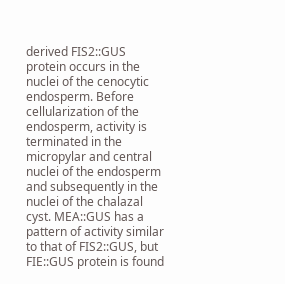derived FIS2::GUS protein occurs in the nuclei of the cenocytic endosperm. Before cellularization of the endosperm, activity is terminated in the micropylar and central nuclei of the endosperm and subsequently in the nuclei of the chalazal cyst. MEA::GUS has a pattern of activity similar to that of FIS2::GUS, but FIE::GUS protein is found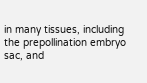in many tissues, including the prepollination embryo sac, and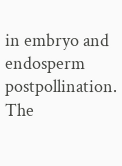in embryo and endosperm postpollination. The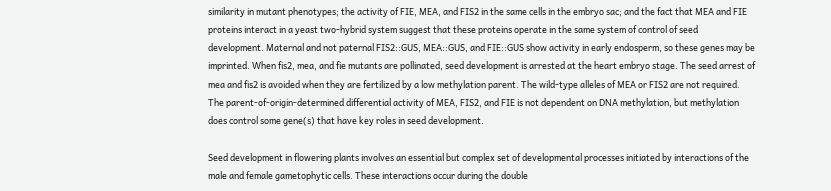similarity in mutant phenotypes; the activity of FIE, MEA, and FIS2 in the same cells in the embryo sac; and the fact that MEA and FIE proteins interact in a yeast two-hybrid system suggest that these proteins operate in the same system of control of seed development. Maternal and not paternal FIS2::GUS, MEA::GUS, and FIE::GUS show activity in early endosperm, so these genes may be imprinted. When fis2, mea, and fie mutants are pollinated, seed development is arrested at the heart embryo stage. The seed arrest of mea and fis2 is avoided when they are fertilized by a low methylation parent. The wild-type alleles of MEA or FIS2 are not required. The parent-of-origin-determined differential activity of MEA, FIS2, and FIE is not dependent on DNA methylation, but methylation does control some gene(s) that have key roles in seed development.

Seed development in flowering plants involves an essential but complex set of developmental processes initiated by interactions of the male and female gametophytic cells. These interactions occur during the double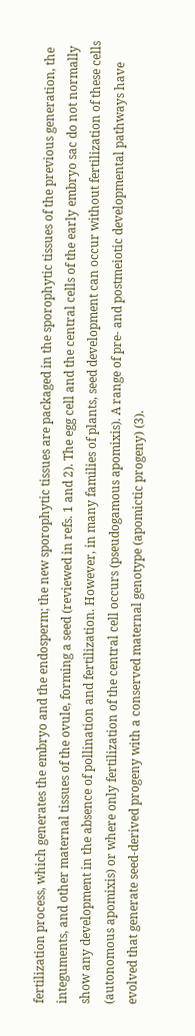fertilization process, which generates the embryo and the endosperm; the new sporophytic tissues are packaged in the sporophytic tissues of the previous generation, the integuments, and other maternal tissues of the ovule, forming a seed (reviewed in refs. 1 and 2). The egg cell and the central cells of the early embryo sac do not normally show any development in the absence of pollination and fertilization. However, in many families of plants, seed development can occur without fertilization of these cells (autonomous apomixis) or where only fertilization of the central cell occurs (pseudogamous apomixis). A range of pre- and postmeiotic developmental pathways have evolved that generate seed-derived progeny with a conserved maternal genotype (apomictic progeny) (3).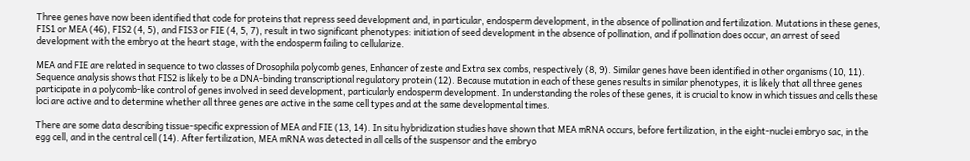Three genes have now been identified that code for proteins that repress seed development and, in particular, endosperm development, in the absence of pollination and fertilization. Mutations in these genes, FIS1 or MEA (46), FIS2 (4, 5), and FIS3 or FIE (4, 5, 7), result in two significant phenotypes: initiation of seed development in the absence of pollination, and if pollination does occur, an arrest of seed development with the embryo at the heart stage, with the endosperm failing to cellularize.

MEA and FIE are related in sequence to two classes of Drosophila polycomb genes, Enhancer of zeste and Extra sex combs, respectively (8, 9). Similar genes have been identified in other organisms (10, 11). Sequence analysis shows that FIS2 is likely to be a DNA-binding transcriptional regulatory protein (12). Because mutation in each of these genes results in similar phenotypes, it is likely that all three genes participate in a polycomb-like control of genes involved in seed development, particularly endosperm development. In understanding the roles of these genes, it is crucial to know in which tissues and cells these loci are active and to determine whether all three genes are active in the same cell types and at the same developmental times.

There are some data describing tissue-specific expression of MEA and FIE (13, 14). In situ hybridization studies have shown that MEA mRNA occurs, before fertilization, in the eight-nuclei embryo sac, in the egg cell, and in the central cell (14). After fertilization, MEA mRNA was detected in all cells of the suspensor and the embryo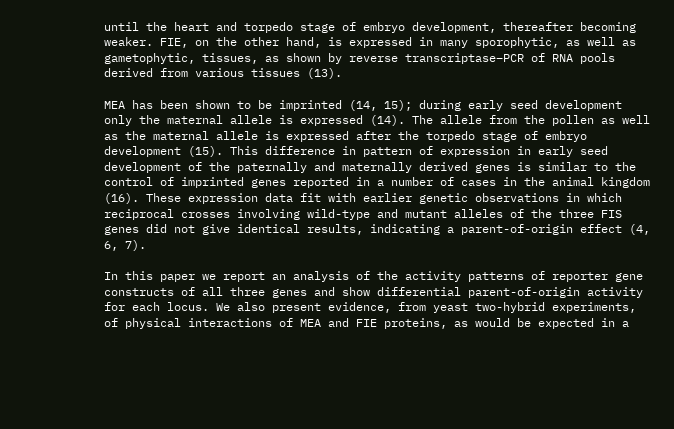until the heart and torpedo stage of embryo development, thereafter becoming weaker. FIE, on the other hand, is expressed in many sporophytic, as well as gametophytic, tissues, as shown by reverse transcriptase–PCR of RNA pools derived from various tissues (13).

MEA has been shown to be imprinted (14, 15); during early seed development only the maternal allele is expressed (14). The allele from the pollen as well as the maternal allele is expressed after the torpedo stage of embryo development (15). This difference in pattern of expression in early seed development of the paternally and maternally derived genes is similar to the control of imprinted genes reported in a number of cases in the animal kingdom (16). These expression data fit with earlier genetic observations in which reciprocal crosses involving wild-type and mutant alleles of the three FIS genes did not give identical results, indicating a parent-of-origin effect (4, 6, 7).

In this paper we report an analysis of the activity patterns of reporter gene constructs of all three genes and show differential parent-of-origin activity for each locus. We also present evidence, from yeast two-hybrid experiments, of physical interactions of MEA and FIE proteins, as would be expected in a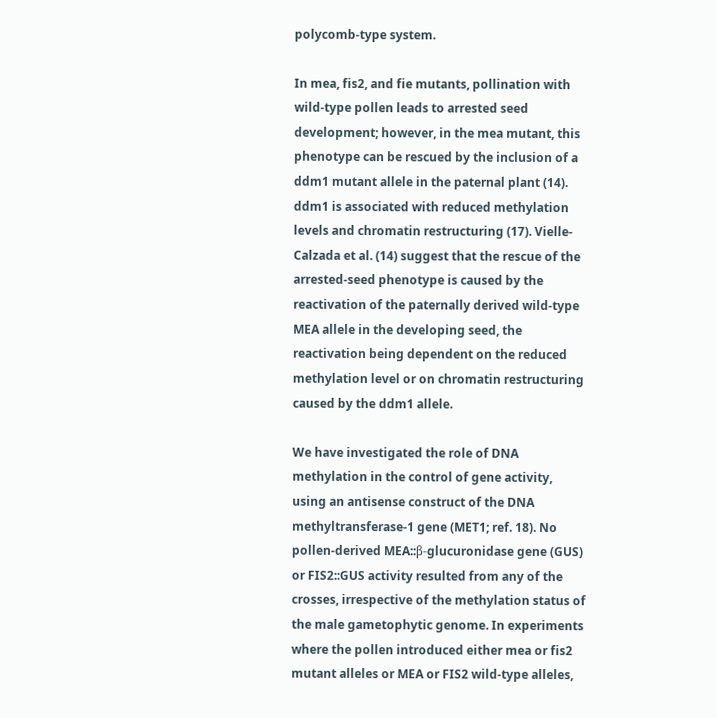polycomb-type system.

In mea, fis2, and fie mutants, pollination with wild-type pollen leads to arrested seed development; however, in the mea mutant, this phenotype can be rescued by the inclusion of a ddm1 mutant allele in the paternal plant (14). ddm1 is associated with reduced methylation levels and chromatin restructuring (17). Vielle-Calzada et al. (14) suggest that the rescue of the arrested-seed phenotype is caused by the reactivation of the paternally derived wild-type MEA allele in the developing seed, the reactivation being dependent on the reduced methylation level or on chromatin restructuring caused by the ddm1 allele.

We have investigated the role of DNA methylation in the control of gene activity, using an antisense construct of the DNA methyltransferase-1 gene (MET1; ref. 18). No pollen-derived MEA::β-glucuronidase gene (GUS) or FIS2::GUS activity resulted from any of the crosses, irrespective of the methylation status of the male gametophytic genome. In experiments where the pollen introduced either mea or fis2 mutant alleles or MEA or FIS2 wild-type alleles,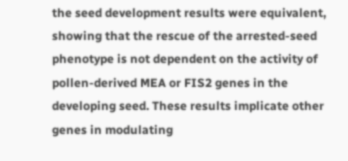the seed development results were equivalent, showing that the rescue of the arrested-seed phenotype is not dependent on the activity of pollen-derived MEA or FIS2 genes in the developing seed. These results implicate other genes in modulating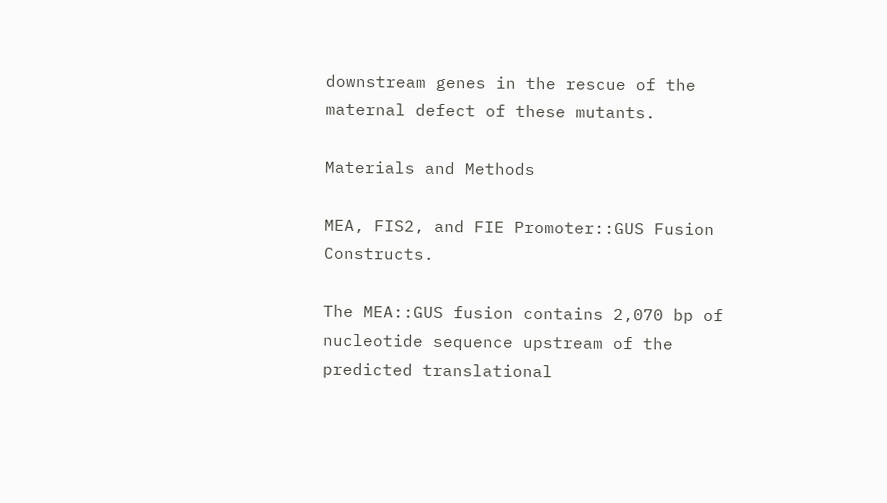downstream genes in the rescue of the maternal defect of these mutants.

Materials and Methods

MEA, FIS2, and FIE Promoter::GUS Fusion Constructs.

The MEA::GUS fusion contains 2,070 bp of nucleotide sequence upstream of the predicted translational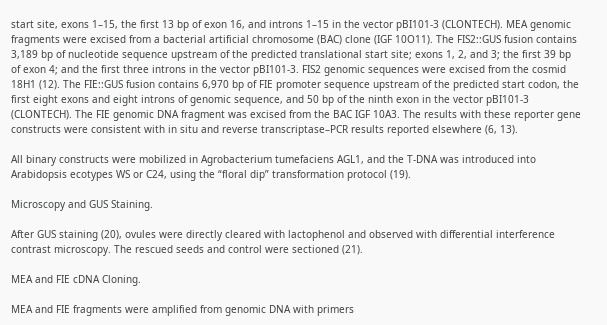start site, exons 1–15, the first 13 bp of exon 16, and introns 1–15 in the vector pBI101-3 (CLONTECH). MEA genomic fragments were excised from a bacterial artificial chromosome (BAC) clone (IGF 10O11). The FIS2::GUS fusion contains 3,189 bp of nucleotide sequence upstream of the predicted translational start site; exons 1, 2, and 3; the first 39 bp of exon 4; and the first three introns in the vector pBI101-3. FIS2 genomic sequences were excised from the cosmid 18H1 (12). The FIE::GUS fusion contains 6,970 bp of FIE promoter sequence upstream of the predicted start codon, the first eight exons and eight introns of genomic sequence, and 50 bp of the ninth exon in the vector pBI101-3 (CLONTECH). The FIE genomic DNA fragment was excised from the BAC IGF 10A3. The results with these reporter gene constructs were consistent with in situ and reverse transcriptase–PCR results reported elsewhere (6, 13).

All binary constructs were mobilized in Agrobacterium tumefaciens AGL1, and the T-DNA was introduced into Arabidopsis ecotypes WS or C24, using the “floral dip” transformation protocol (19).

Microscopy and GUS Staining.

After GUS staining (20), ovules were directly cleared with lactophenol and observed with differential interference contrast microscopy. The rescued seeds and control were sectioned (21).

MEA and FIE cDNA Cloning.

MEA and FIE fragments were amplified from genomic DNA with primers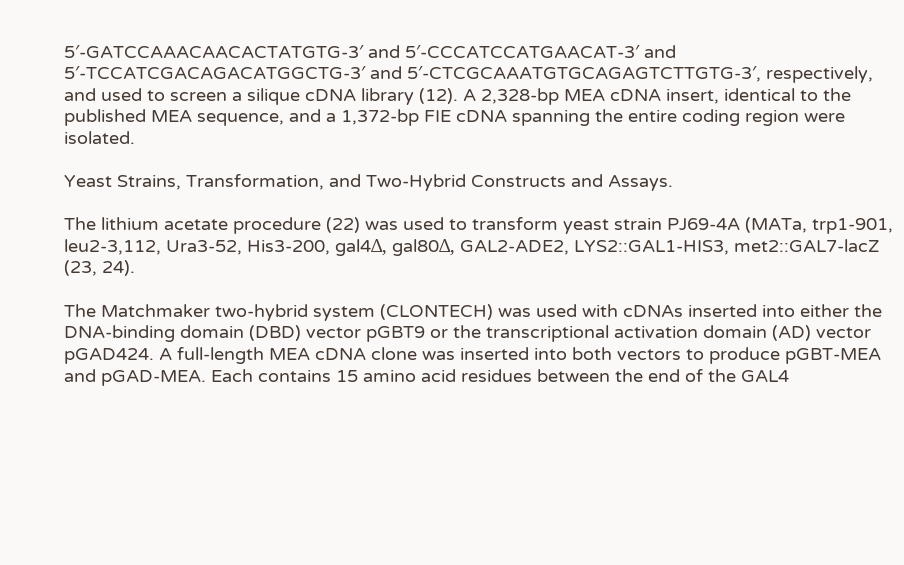5′-GATCCAAACAACACTATGTG-3′ and 5′-CCCATCCATGAACAT-3′ and 5′-TCCATCGACAGACATGGCTG-3′ and 5′-CTCGCAAATGTGCAGAGTCTTGTG-3′, respectively, and used to screen a silique cDNA library (12). A 2,328-bp MEA cDNA insert, identical to the published MEA sequence, and a 1,372-bp FIE cDNA spanning the entire coding region were isolated.

Yeast Strains, Transformation, and Two-Hybrid Constructs and Assays.

The lithium acetate procedure (22) was used to transform yeast strain PJ69-4A (MATa, trp1-901, leu2-3,112, Ura3-52, His3-200, gal4Δ, gal80Δ, GAL2-ADE2, LYS2::GAL1-HIS3, met2::GAL7-lacZ (23, 24).

The Matchmaker two-hybrid system (CLONTECH) was used with cDNAs inserted into either the DNA-binding domain (DBD) vector pGBT9 or the transcriptional activation domain (AD) vector pGAD424. A full-length MEA cDNA clone was inserted into both vectors to produce pGBT-MEA and pGAD-MEA. Each contains 15 amino acid residues between the end of the GAL4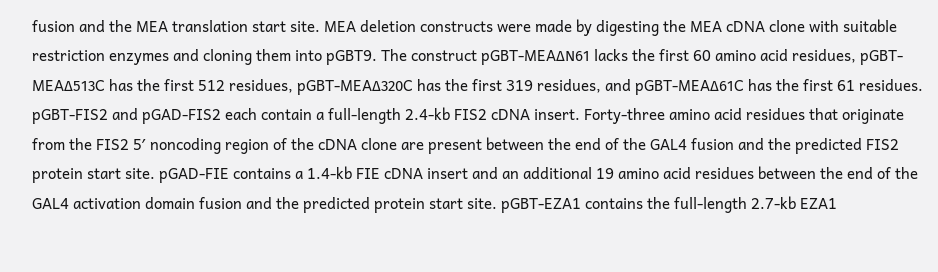fusion and the MEA translation start site. MEA deletion constructs were made by digesting the MEA cDNA clone with suitable restriction enzymes and cloning them into pGBT9. The construct pGBT-MEAΔN61 lacks the first 60 amino acid residues, pGBT-MEAΔ513C has the first 512 residues, pGBT-MEAΔ320C has the first 319 residues, and pGBT-MEAΔ61C has the first 61 residues. pGBT-FIS2 and pGAD-FIS2 each contain a full-length 2.4-kb FIS2 cDNA insert. Forty-three amino acid residues that originate from the FIS2 5′ noncoding region of the cDNA clone are present between the end of the GAL4 fusion and the predicted FIS2 protein start site. pGAD-FIE contains a 1.4-kb FIE cDNA insert and an additional 19 amino acid residues between the end of the GAL4 activation domain fusion and the predicted protein start site. pGBT-EZA1 contains the full-length 2.7-kb EZA1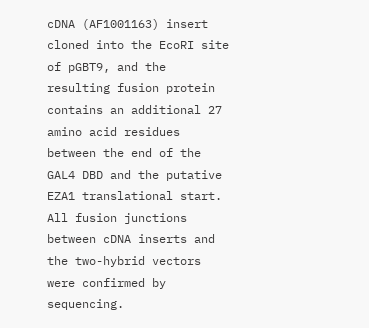cDNA (AF1001163) insert cloned into the EcoRI site of pGBT9, and the resulting fusion protein contains an additional 27 amino acid residues between the end of the GAL4 DBD and the putative EZA1 translational start. All fusion junctions between cDNA inserts and the two-hybrid vectors were confirmed by sequencing.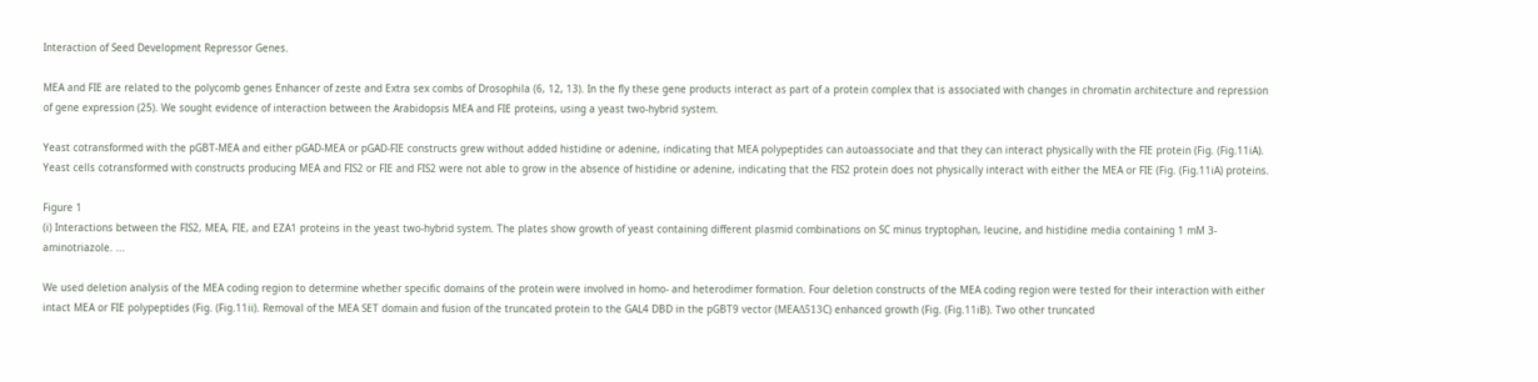Interaction of Seed Development Repressor Genes.

MEA and FIE are related to the polycomb genes Enhancer of zeste and Extra sex combs of Drosophila (6, 12, 13). In the fly these gene products interact as part of a protein complex that is associated with changes in chromatin architecture and repression of gene expression (25). We sought evidence of interaction between the Arabidopsis MEA and FIE proteins, using a yeast two-hybrid system.

Yeast cotransformed with the pGBT-MEA and either pGAD-MEA or pGAD-FIE constructs grew without added histidine or adenine, indicating that MEA polypeptides can autoassociate and that they can interact physically with the FIE protein (Fig. (Fig.11iA). Yeast cells cotransformed with constructs producing MEA and FIS2 or FIE and FIS2 were not able to grow in the absence of histidine or adenine, indicating that the FIS2 protein does not physically interact with either the MEA or FIE (Fig. (Fig.11iA) proteins.

Figure 1
(i) Interactions between the FIS2, MEA, FIE, and EZA1 proteins in the yeast two-hybrid system. The plates show growth of yeast containing different plasmid combinations on SC minus tryptophan, leucine, and histidine media containing 1 mM 3-aminotriazole. ...

We used deletion analysis of the MEA coding region to determine whether specific domains of the protein were involved in homo- and heterodimer formation. Four deletion constructs of the MEA coding region were tested for their interaction with either intact MEA or FIE polypeptides (Fig. (Fig.11ii). Removal of the MEA SET domain and fusion of the truncated protein to the GAL4 DBD in the pGBT9 vector (MEAΔ513C) enhanced growth (Fig. (Fig.11iB). Two other truncated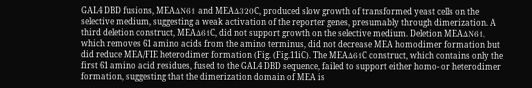GAL4 DBD fusions, MEAΔN61 and MEAΔ320C, produced slow growth of transformed yeast cells on the selective medium, suggesting a weak activation of the reporter genes, presumably through dimerization. A third deletion construct, MEAΔ61C, did not support growth on the selective medium. Deletion MEAΔN61, which removes 61 amino acids from the amino terminus, did not decrease MEA homodimer formation but did reduce MEA/FIE heterodimer formation (Fig. (Fig.11iC). The MEAΔ61C construct, which contains only the first 61 amino acid residues, fused to the GAL4 DBD sequence, failed to support either homo- or heterodimer formation, suggesting that the dimerization domain of MEA is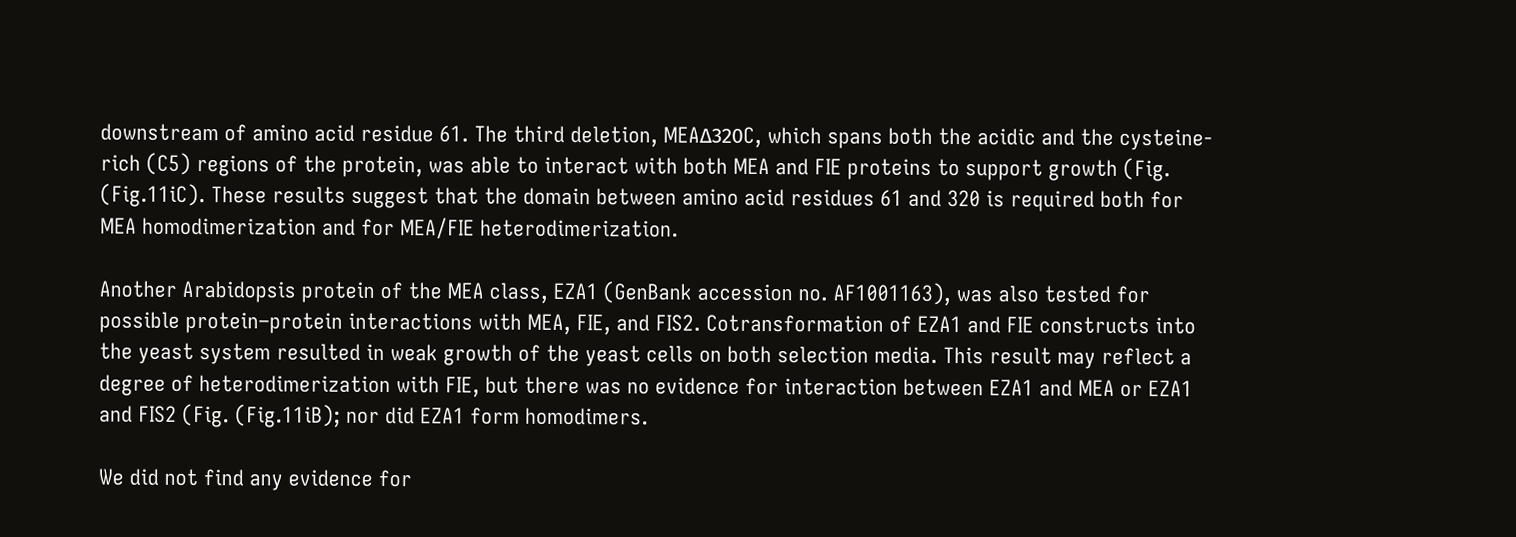downstream of amino acid residue 61. The third deletion, MEAΔ320C, which spans both the acidic and the cysteine-rich (C5) regions of the protein, was able to interact with both MEA and FIE proteins to support growth (Fig. (Fig.11iC). These results suggest that the domain between amino acid residues 61 and 320 is required both for MEA homodimerization and for MEA/FIE heterodimerization.

Another Arabidopsis protein of the MEA class, EZA1 (GenBank accession no. AF1001163), was also tested for possible protein–protein interactions with MEA, FIE, and FIS2. Cotransformation of EZA1 and FIE constructs into the yeast system resulted in weak growth of the yeast cells on both selection media. This result may reflect a degree of heterodimerization with FIE, but there was no evidence for interaction between EZA1 and MEA or EZA1 and FIS2 (Fig. (Fig.11iB); nor did EZA1 form homodimers.

We did not find any evidence for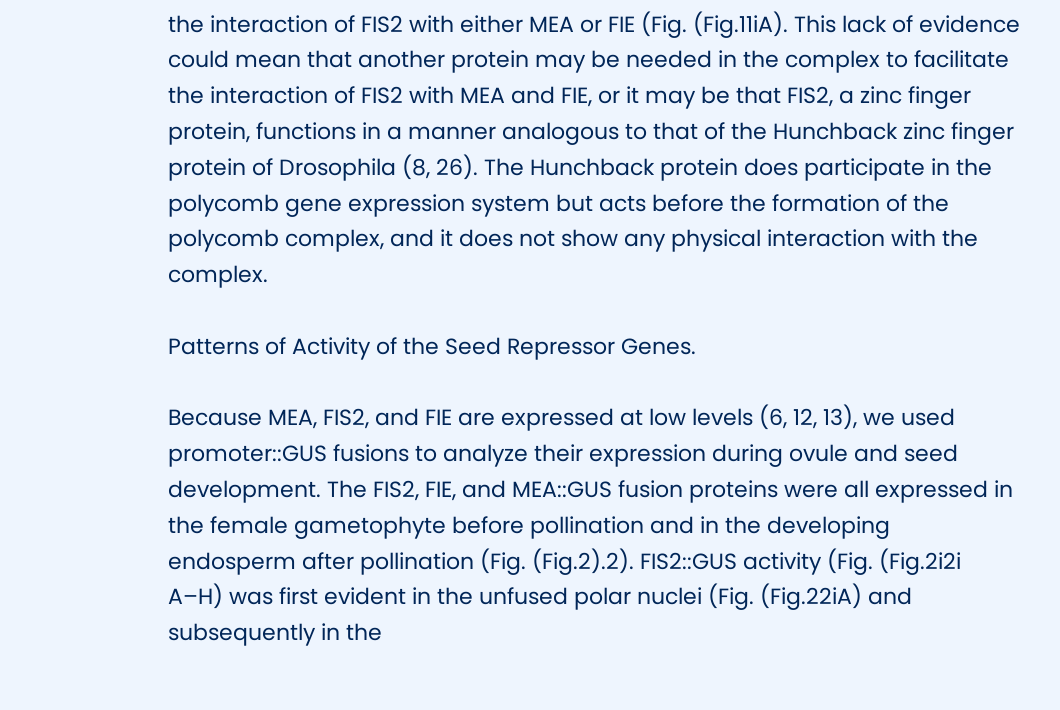the interaction of FIS2 with either MEA or FIE (Fig. (Fig.11iA). This lack of evidence could mean that another protein may be needed in the complex to facilitate the interaction of FIS2 with MEA and FIE, or it may be that FIS2, a zinc finger protein, functions in a manner analogous to that of the Hunchback zinc finger protein of Drosophila (8, 26). The Hunchback protein does participate in the polycomb gene expression system but acts before the formation of the polycomb complex, and it does not show any physical interaction with the complex.

Patterns of Activity of the Seed Repressor Genes.

Because MEA, FIS2, and FIE are expressed at low levels (6, 12, 13), we used promoter::GUS fusions to analyze their expression during ovule and seed development. The FIS2, FIE, and MEA::GUS fusion proteins were all expressed in the female gametophyte before pollination and in the developing endosperm after pollination (Fig. (Fig.2).2). FIS2::GUS activity (Fig. (Fig.2i2i A–H) was first evident in the unfused polar nuclei (Fig. (Fig.22iA) and subsequently in the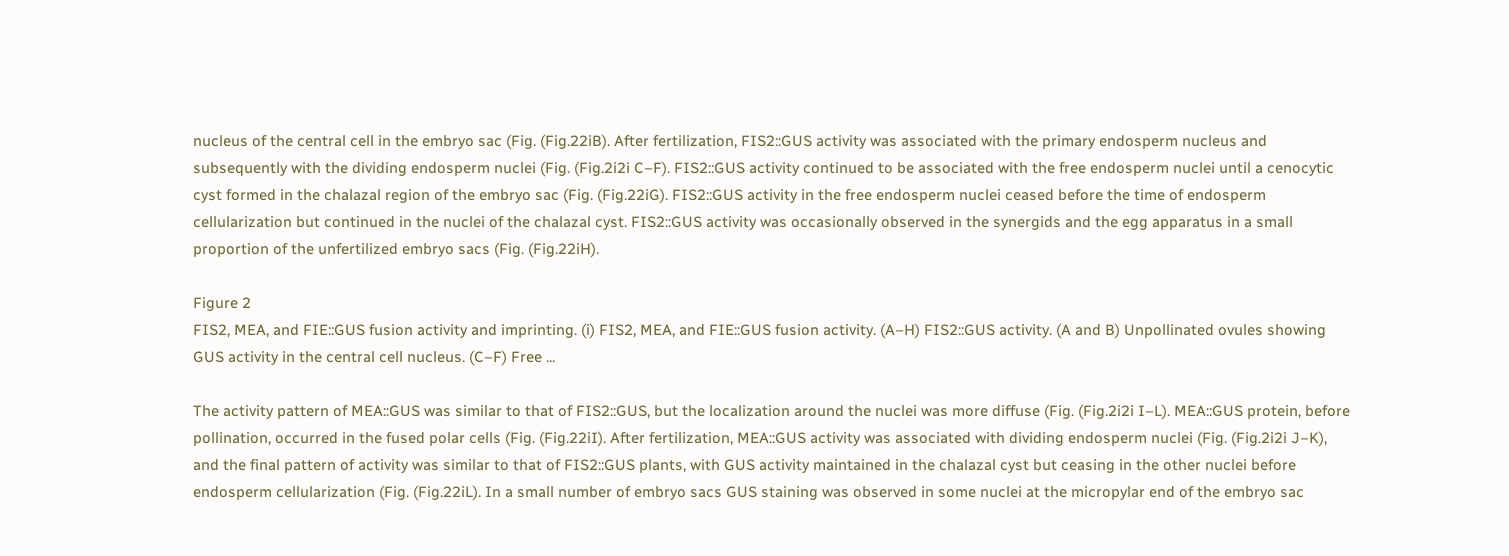nucleus of the central cell in the embryo sac (Fig. (Fig.22iB). After fertilization, FIS2::GUS activity was associated with the primary endosperm nucleus and subsequently with the dividing endosperm nuclei (Fig. (Fig.2i2i C–F). FIS2::GUS activity continued to be associated with the free endosperm nuclei until a cenocytic cyst formed in the chalazal region of the embryo sac (Fig. (Fig.22iG). FIS2::GUS activity in the free endosperm nuclei ceased before the time of endosperm cellularization but continued in the nuclei of the chalazal cyst. FIS2::GUS activity was occasionally observed in the synergids and the egg apparatus in a small proportion of the unfertilized embryo sacs (Fig. (Fig.22iH).

Figure 2
FIS2, MEA, and FIE::GUS fusion activity and imprinting. (i) FIS2, MEA, and FIE::GUS fusion activity. (A–H) FIS2::GUS activity. (A and B) Unpollinated ovules showing GUS activity in the central cell nucleus. (C–F) Free ...

The activity pattern of MEA::GUS was similar to that of FIS2::GUS, but the localization around the nuclei was more diffuse (Fig. (Fig.2i2i I–L). MEA::GUS protein, before pollination, occurred in the fused polar cells (Fig. (Fig.22iI). After fertilization, MEA::GUS activity was associated with dividing endosperm nuclei (Fig. (Fig.2i2i J–K), and the final pattern of activity was similar to that of FIS2::GUS plants, with GUS activity maintained in the chalazal cyst but ceasing in the other nuclei before endosperm cellularization (Fig. (Fig.22iL). In a small number of embryo sacs GUS staining was observed in some nuclei at the micropylar end of the embryo sac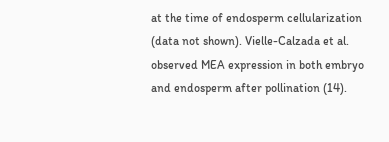at the time of endosperm cellularization (data not shown). Vielle-Calzada et al. observed MEA expression in both embryo and endosperm after pollination (14).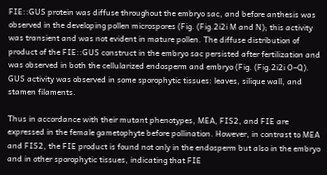FIE::GUS protein was diffuse throughout the embryo sac, and before anthesis was observed in the developing pollen microspores (Fig. (Fig.2i2i M and N); this activity was transient and was not evident in mature pollen. The diffuse distribution of product of the FIE::GUS construct in the embryo sac persisted after fertilization and was observed in both the cellularized endosperm and embryo (Fig. (Fig.2i2i O–Q). GUS activity was observed in some sporophytic tissues: leaves, silique wall, and stamen filaments.

Thus in accordance with their mutant phenotypes, MEA, FIS2, and FIE are expressed in the female gametophyte before pollination. However, in contrast to MEA and FIS2, the FIE product is found not only in the endosperm but also in the embryo and in other sporophytic tissues, indicating that FIE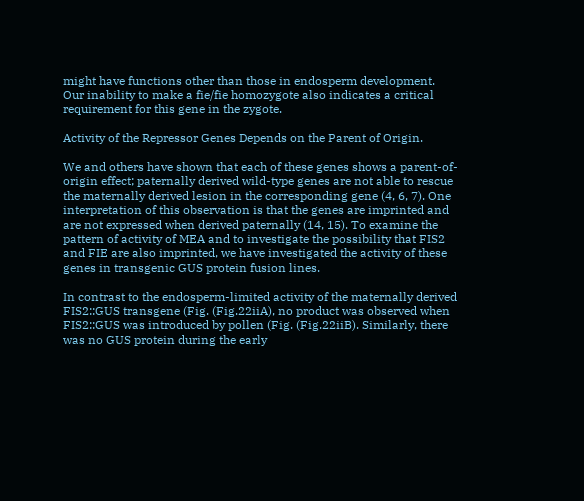might have functions other than those in endosperm development. Our inability to make a fie/fie homozygote also indicates a critical requirement for this gene in the zygote.

Activity of the Repressor Genes Depends on the Parent of Origin.

We and others have shown that each of these genes shows a parent-of-origin effect; paternally derived wild-type genes are not able to rescue the maternally derived lesion in the corresponding gene (4, 6, 7). One interpretation of this observation is that the genes are imprinted and are not expressed when derived paternally (14, 15). To examine the pattern of activity of MEA and to investigate the possibility that FIS2 and FIE are also imprinted, we have investigated the activity of these genes in transgenic GUS protein fusion lines.

In contrast to the endosperm-limited activity of the maternally derived FIS2::GUS transgene (Fig. (Fig.22iiA), no product was observed when FIS2::GUS was introduced by pollen (Fig. (Fig.22iiB). Similarly, there was no GUS protein during the early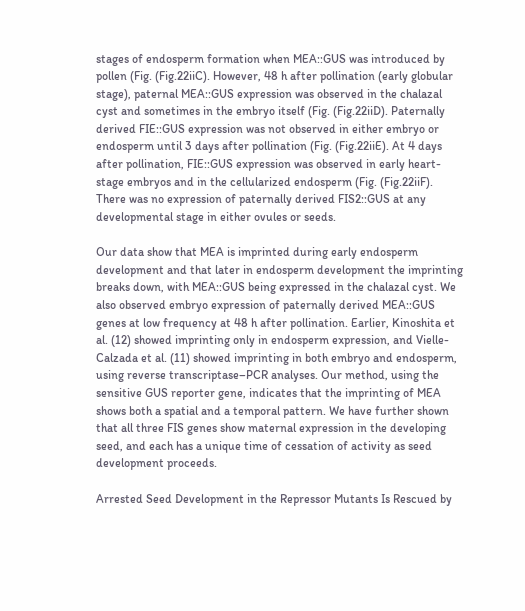stages of endosperm formation when MEA::GUS was introduced by pollen (Fig. (Fig.22iiC). However, 48 h after pollination (early globular stage), paternal MEA::GUS expression was observed in the chalazal cyst and sometimes in the embryo itself (Fig. (Fig.22iiD). Paternally derived FIE::GUS expression was not observed in either embryo or endosperm until 3 days after pollination (Fig. (Fig.22iiE). At 4 days after pollination, FIE::GUS expression was observed in early heart-stage embryos and in the cellularized endosperm (Fig. (Fig.22iiF). There was no expression of paternally derived FIS2::GUS at any developmental stage in either ovules or seeds.

Our data show that MEA is imprinted during early endosperm development and that later in endosperm development the imprinting breaks down, with MEA::GUS being expressed in the chalazal cyst. We also observed embryo expression of paternally derived MEA::GUS genes at low frequency at 48 h after pollination. Earlier, Kinoshita et al. (12) showed imprinting only in endosperm expression, and Vielle-Calzada et al. (11) showed imprinting in both embryo and endosperm, using reverse transcriptase–PCR analyses. Our method, using the sensitive GUS reporter gene, indicates that the imprinting of MEA shows both a spatial and a temporal pattern. We have further shown that all three FIS genes show maternal expression in the developing seed, and each has a unique time of cessation of activity as seed development proceeds.

Arrested Seed Development in the Repressor Mutants Is Rescued by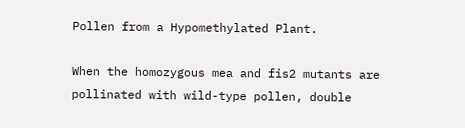Pollen from a Hypomethylated Plant.

When the homozygous mea and fis2 mutants are pollinated with wild-type pollen, double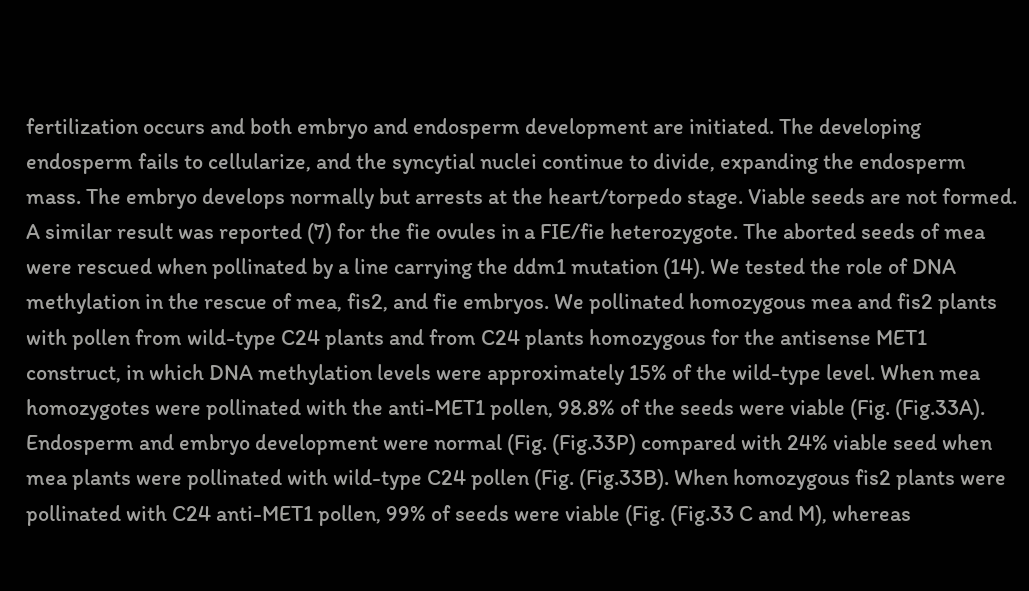fertilization occurs and both embryo and endosperm development are initiated. The developing endosperm fails to cellularize, and the syncytial nuclei continue to divide, expanding the endosperm mass. The embryo develops normally but arrests at the heart/torpedo stage. Viable seeds are not formed. A similar result was reported (7) for the fie ovules in a FIE/fie heterozygote. The aborted seeds of mea were rescued when pollinated by a line carrying the ddm1 mutation (14). We tested the role of DNA methylation in the rescue of mea, fis2, and fie embryos. We pollinated homozygous mea and fis2 plants with pollen from wild-type C24 plants and from C24 plants homozygous for the antisense MET1 construct, in which DNA methylation levels were approximately 15% of the wild-type level. When mea homozygotes were pollinated with the anti-MET1 pollen, 98.8% of the seeds were viable (Fig. (Fig.33A). Endosperm and embryo development were normal (Fig. (Fig.33P) compared with 24% viable seed when mea plants were pollinated with wild-type C24 pollen (Fig. (Fig.33B). When homozygous fis2 plants were pollinated with C24 anti-MET1 pollen, 99% of seeds were viable (Fig. (Fig.33 C and M), whereas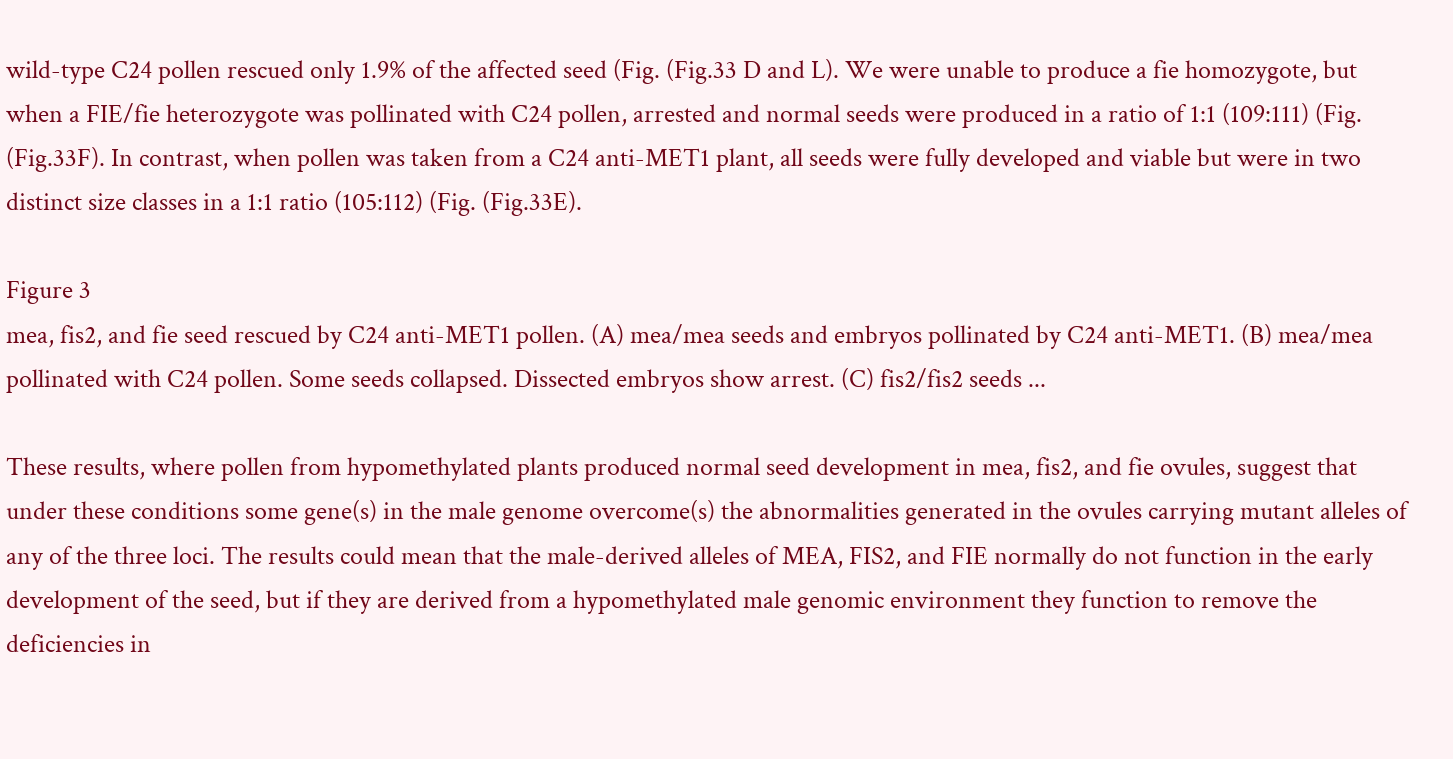wild-type C24 pollen rescued only 1.9% of the affected seed (Fig. (Fig.33 D and L). We were unable to produce a fie homozygote, but when a FIE/fie heterozygote was pollinated with C24 pollen, arrested and normal seeds were produced in a ratio of 1:1 (109:111) (Fig. (Fig.33F). In contrast, when pollen was taken from a C24 anti-MET1 plant, all seeds were fully developed and viable but were in two distinct size classes in a 1:1 ratio (105:112) (Fig. (Fig.33E).

Figure 3
mea, fis2, and fie seed rescued by C24 anti-MET1 pollen. (A) mea/mea seeds and embryos pollinated by C24 anti-MET1. (B) mea/mea pollinated with C24 pollen. Some seeds collapsed. Dissected embryos show arrest. (C) fis2/fis2 seeds ...

These results, where pollen from hypomethylated plants produced normal seed development in mea, fis2, and fie ovules, suggest that under these conditions some gene(s) in the male genome overcome(s) the abnormalities generated in the ovules carrying mutant alleles of any of the three loci. The results could mean that the male-derived alleles of MEA, FIS2, and FIE normally do not function in the early development of the seed, but if they are derived from a hypomethylated male genomic environment they function to remove the deficiencies in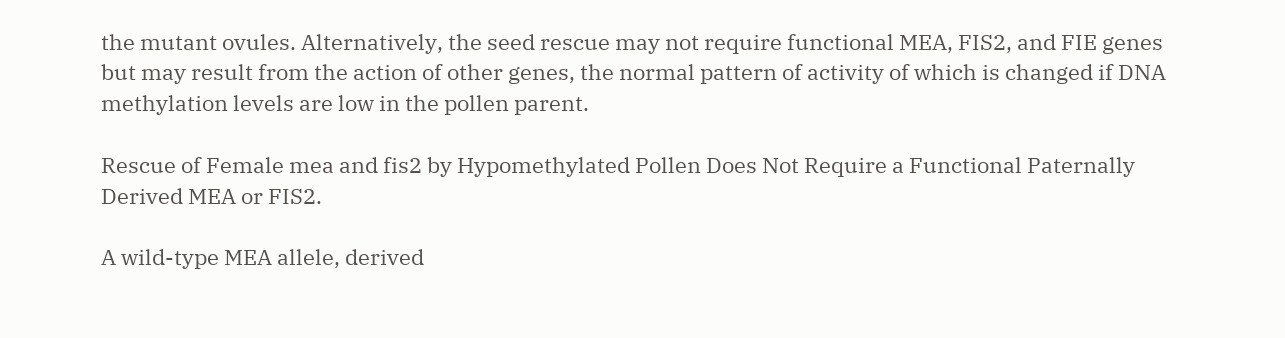the mutant ovules. Alternatively, the seed rescue may not require functional MEA, FIS2, and FIE genes but may result from the action of other genes, the normal pattern of activity of which is changed if DNA methylation levels are low in the pollen parent.

Rescue of Female mea and fis2 by Hypomethylated Pollen Does Not Require a Functional Paternally Derived MEA or FIS2.

A wild-type MEA allele, derived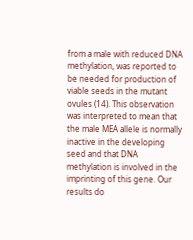from a male with reduced DNA methylation, was reported to be needed for production of viable seeds in the mutant ovules (14). This observation was interpreted to mean that the male MEA allele is normally inactive in the developing seed and that DNA methylation is involved in the imprinting of this gene. Our results do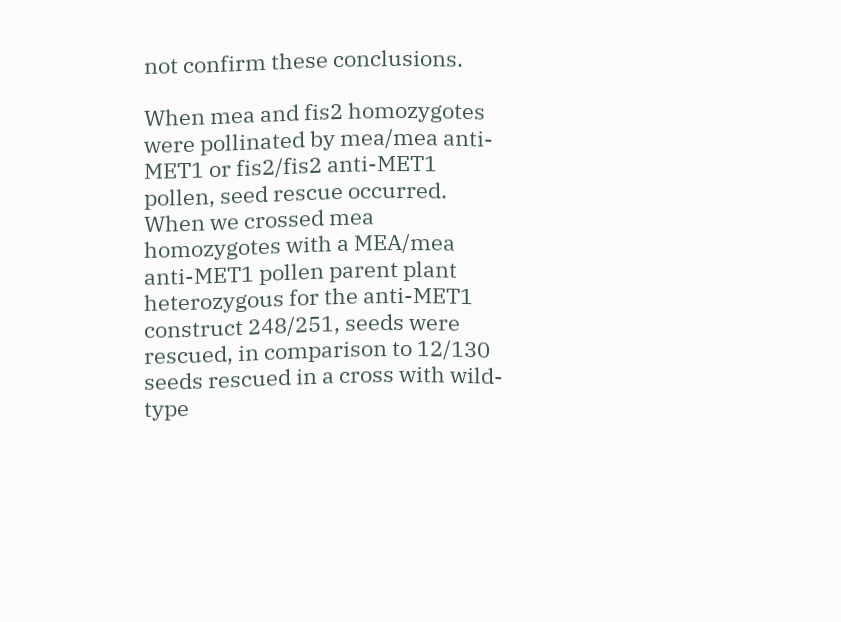not confirm these conclusions.

When mea and fis2 homozygotes were pollinated by mea/mea anti-MET1 or fis2/fis2 anti-MET1 pollen, seed rescue occurred. When we crossed mea homozygotes with a MEA/mea anti-MET1 pollen parent plant heterozygous for the anti-MET1 construct 248/251, seeds were rescued, in comparison to 12/130 seeds rescued in a cross with wild-type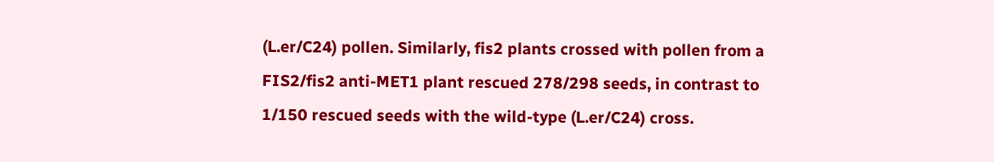(L.er/C24) pollen. Similarly, fis2 plants crossed with pollen from a FIS2/fis2 anti-MET1 plant rescued 278/298 seeds, in contrast to 1/150 rescued seeds with the wild-type (L.er/C24) cross.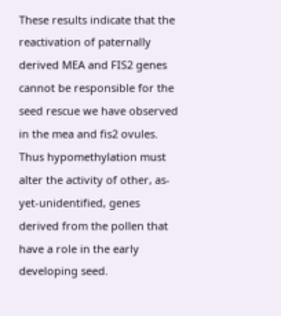These results indicate that the reactivation of paternally derived MEA and FIS2 genes cannot be responsible for the seed rescue we have observed in the mea and fis2 ovules. Thus hypomethylation must alter the activity of other, as-yet-unidentified, genes derived from the pollen that have a role in the early developing seed.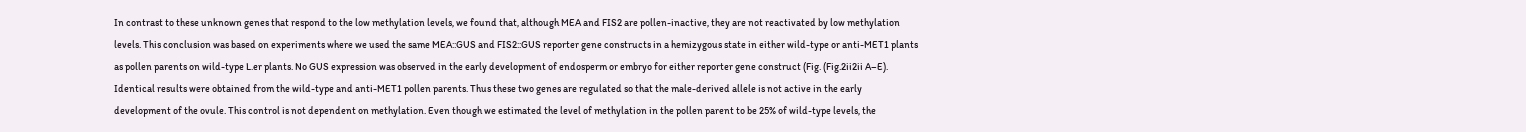In contrast to these unknown genes that respond to the low methylation levels, we found that, although MEA and FIS2 are pollen-inactive, they are not reactivated by low methylation levels. This conclusion was based on experiments where we used the same MEA::GUS and FIS2::GUS reporter gene constructs in a hemizygous state in either wild-type or anti-MET1 plants as pollen parents on wild-type L.er plants. No GUS expression was observed in the early development of endosperm or embryo for either reporter gene construct (Fig. (Fig.2ii2ii A–E). Identical results were obtained from the wild-type and anti-MET1 pollen parents. Thus these two genes are regulated so that the male-derived allele is not active in the early development of the ovule. This control is not dependent on methylation. Even though we estimated the level of methylation in the pollen parent to be 25% of wild-type levels, the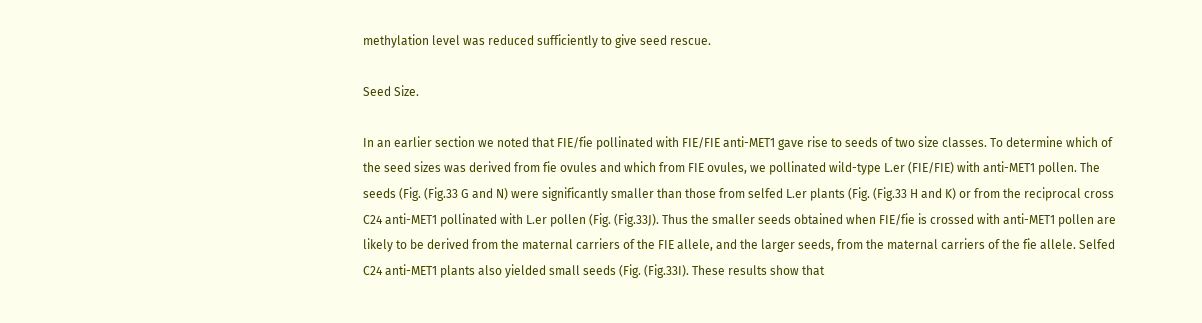methylation level was reduced sufficiently to give seed rescue.

Seed Size.

In an earlier section we noted that FIE/fie pollinated with FIE/FIE anti-MET1 gave rise to seeds of two size classes. To determine which of the seed sizes was derived from fie ovules and which from FIE ovules, we pollinated wild-type L.er (FIE/FIE) with anti-MET1 pollen. The seeds (Fig. (Fig.33 G and N) were significantly smaller than those from selfed L.er plants (Fig. (Fig.33 H and K) or from the reciprocal cross C24 anti-MET1 pollinated with L.er pollen (Fig. (Fig.33J). Thus the smaller seeds obtained when FIE/fie is crossed with anti-MET1 pollen are likely to be derived from the maternal carriers of the FIE allele, and the larger seeds, from the maternal carriers of the fie allele. Selfed C24 anti-MET1 plants also yielded small seeds (Fig. (Fig.33I). These results show that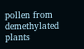pollen from demethylated plants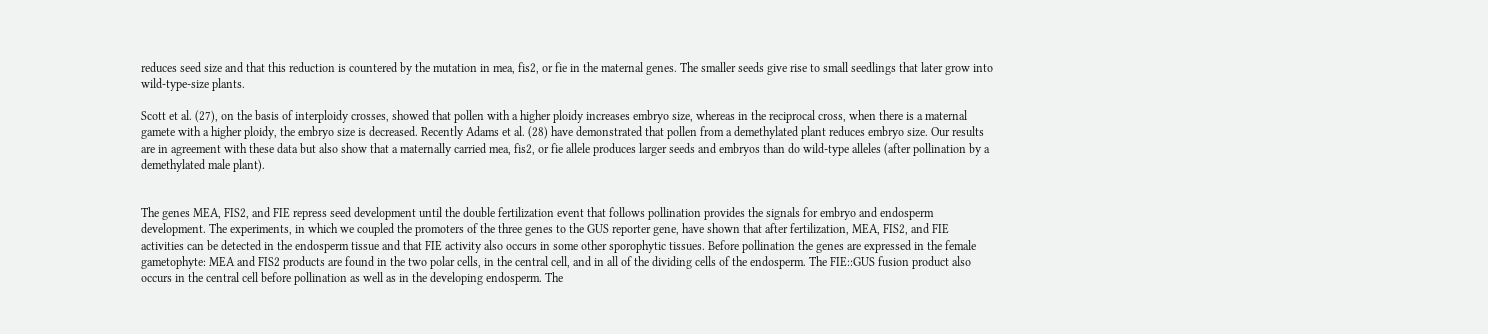reduces seed size and that this reduction is countered by the mutation in mea, fis2, or fie in the maternal genes. The smaller seeds give rise to small seedlings that later grow into wild-type-size plants.

Scott et al. (27), on the basis of interploidy crosses, showed that pollen with a higher ploidy increases embryo size, whereas in the reciprocal cross, when there is a maternal gamete with a higher ploidy, the embryo size is decreased. Recently Adams et al. (28) have demonstrated that pollen from a demethylated plant reduces embryo size. Our results are in agreement with these data but also show that a maternally carried mea, fis2, or fie allele produces larger seeds and embryos than do wild-type alleles (after pollination by a demethylated male plant).


The genes MEA, FIS2, and FIE repress seed development until the double fertilization event that follows pollination provides the signals for embryo and endosperm development. The experiments, in which we coupled the promoters of the three genes to the GUS reporter gene, have shown that after fertilization, MEA, FIS2, and FIE activities can be detected in the endosperm tissue and that FIE activity also occurs in some other sporophytic tissues. Before pollination the genes are expressed in the female gametophyte: MEA and FIS2 products are found in the two polar cells, in the central cell, and in all of the dividing cells of the endosperm. The FIE::GUS fusion product also occurs in the central cell before pollination as well as in the developing endosperm. The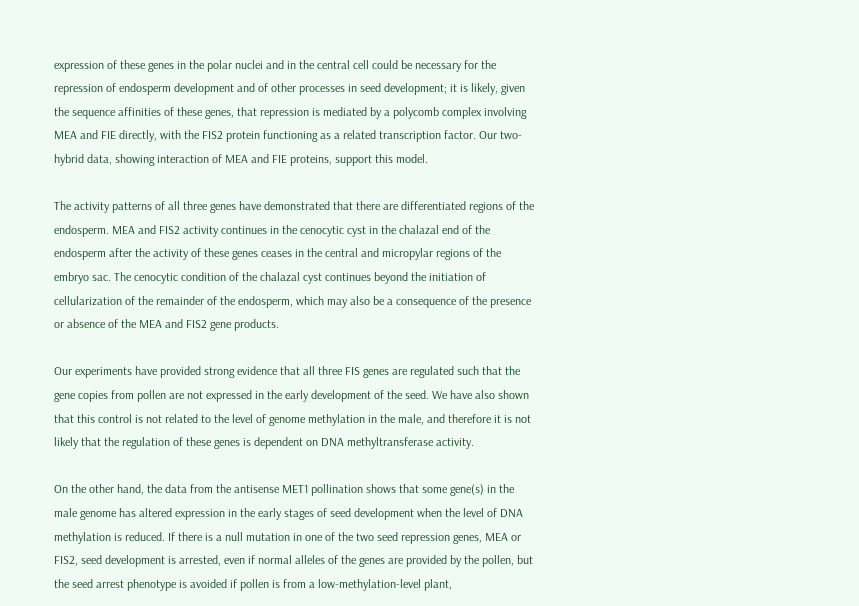expression of these genes in the polar nuclei and in the central cell could be necessary for the repression of endosperm development and of other processes in seed development; it is likely, given the sequence affinities of these genes, that repression is mediated by a polycomb complex involving MEA and FIE directly, with the FIS2 protein functioning as a related transcription factor. Our two-hybrid data, showing interaction of MEA and FIE proteins, support this model.

The activity patterns of all three genes have demonstrated that there are differentiated regions of the endosperm. MEA and FIS2 activity continues in the cenocytic cyst in the chalazal end of the endosperm after the activity of these genes ceases in the central and micropylar regions of the embryo sac. The cenocytic condition of the chalazal cyst continues beyond the initiation of cellularization of the remainder of the endosperm, which may also be a consequence of the presence or absence of the MEA and FIS2 gene products.

Our experiments have provided strong evidence that all three FIS genes are regulated such that the gene copies from pollen are not expressed in the early development of the seed. We have also shown that this control is not related to the level of genome methylation in the male, and therefore it is not likely that the regulation of these genes is dependent on DNA methyltransferase activity.

On the other hand, the data from the antisense MET1 pollination shows that some gene(s) in the male genome has altered expression in the early stages of seed development when the level of DNA methylation is reduced. If there is a null mutation in one of the two seed repression genes, MEA or FIS2, seed development is arrested, even if normal alleles of the genes are provided by the pollen, but the seed arrest phenotype is avoided if pollen is from a low-methylation-level plant,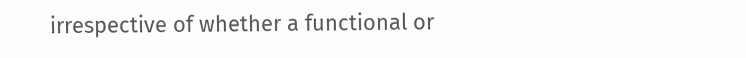irrespective of whether a functional or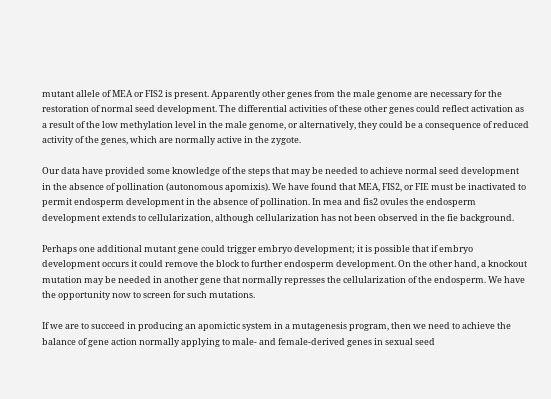mutant allele of MEA or FIS2 is present. Apparently other genes from the male genome are necessary for the restoration of normal seed development. The differential activities of these other genes could reflect activation as a result of the low methylation level in the male genome, or alternatively, they could be a consequence of reduced activity of the genes, which are normally active in the zygote.

Our data have provided some knowledge of the steps that may be needed to achieve normal seed development in the absence of pollination (autonomous apomixis). We have found that MEA, FIS2, or FIE must be inactivated to permit endosperm development in the absence of pollination. In mea and fis2 ovules the endosperm development extends to cellularization, although cellularization has not been observed in the fie background.

Perhaps one additional mutant gene could trigger embryo development; it is possible that if embryo development occurs it could remove the block to further endosperm development. On the other hand, a knockout mutation may be needed in another gene that normally represses the cellularization of the endosperm. We have the opportunity now to screen for such mutations.

If we are to succeed in producing an apomictic system in a mutagenesis program, then we need to achieve the balance of gene action normally applying to male- and female-derived genes in sexual seed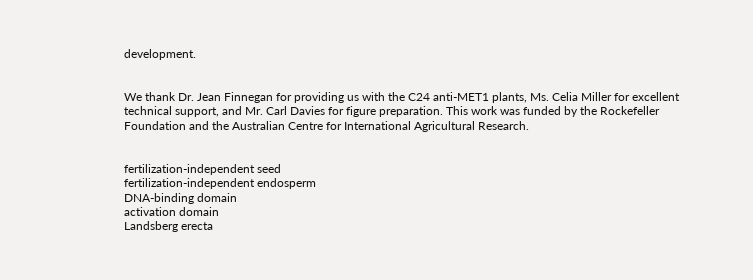development.


We thank Dr. Jean Finnegan for providing us with the C24 anti-MET1 plants, Ms. Celia Miller for excellent technical support, and Mr. Carl Davies for figure preparation. This work was funded by the Rockefeller Foundation and the Australian Centre for International Agricultural Research.


fertilization-independent seed
fertilization-independent endosperm
DNA-binding domain
activation domain
Landsberg erecta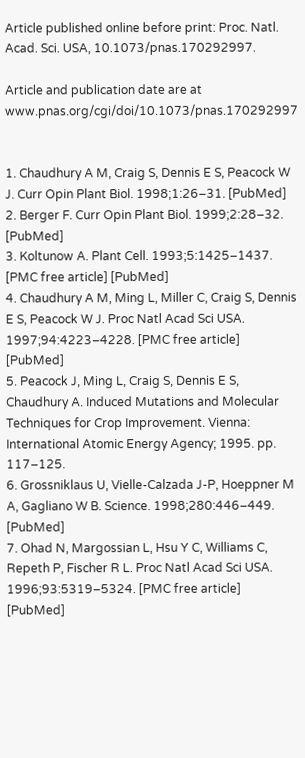Article published online before print: Proc. Natl. Acad. Sci. USA, 10.1073/pnas.170292997.

Article and publication date are at www.pnas.org/cgi/doi/10.1073/pnas.170292997


1. Chaudhury A M, Craig S, Dennis E S, Peacock W J. Curr Opin Plant Biol. 1998;1:26–31. [PubMed]
2. Berger F. Curr Opin Plant Biol. 1999;2:28–32. [PubMed]
3. Koltunow A. Plant Cell. 1993;5:1425–1437. [PMC free article] [PubMed]
4. Chaudhury A M, Ming L, Miller C, Craig S, Dennis E S, Peacock W J. Proc Natl Acad Sci USA. 1997;94:4223–4228. [PMC free article] [PubMed]
5. Peacock J, Ming L, Craig S, Dennis E S, Chaudhury A. Induced Mutations and Molecular Techniques for Crop Improvement. Vienna: International Atomic Energy Agency; 1995. pp. 117–125.
6. Grossniklaus U, Vielle-Calzada J-P, Hoeppner M A, Gagliano W B. Science. 1998;280:446–449. [PubMed]
7. Ohad N, Margossian L, Hsu Y C, Williams C, Repeth P, Fischer R L. Proc Natl Acad Sci USA. 1996;93:5319–5324. [PMC free article] [PubMed]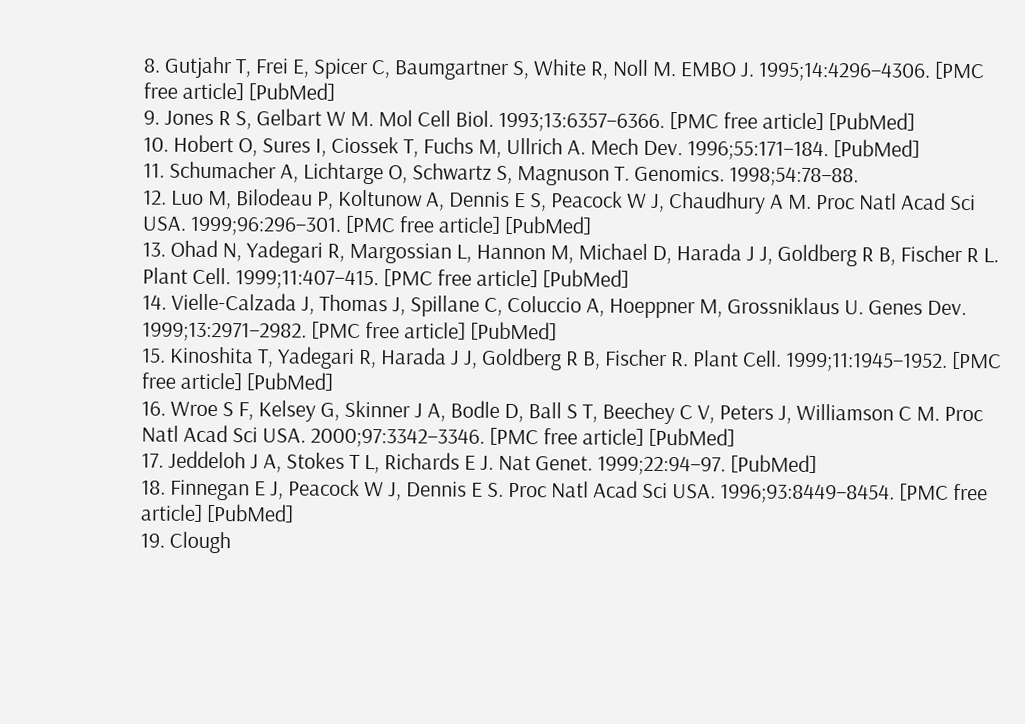8. Gutjahr T, Frei E, Spicer C, Baumgartner S, White R, Noll M. EMBO J. 1995;14:4296–4306. [PMC free article] [PubMed]
9. Jones R S, Gelbart W M. Mol Cell Biol. 1993;13:6357–6366. [PMC free article] [PubMed]
10. Hobert O, Sures I, Ciossek T, Fuchs M, Ullrich A. Mech Dev. 1996;55:171–184. [PubMed]
11. Schumacher A, Lichtarge O, Schwartz S, Magnuson T. Genomics. 1998;54:78–88.
12. Luo M, Bilodeau P, Koltunow A, Dennis E S, Peacock W J, Chaudhury A M. Proc Natl Acad Sci USA. 1999;96:296–301. [PMC free article] [PubMed]
13. Ohad N, Yadegari R, Margossian L, Hannon M, Michael D, Harada J J, Goldberg R B, Fischer R L. Plant Cell. 1999;11:407–415. [PMC free article] [PubMed]
14. Vielle-Calzada J, Thomas J, Spillane C, Coluccio A, Hoeppner M, Grossniklaus U. Genes Dev. 1999;13:2971–2982. [PMC free article] [PubMed]
15. Kinoshita T, Yadegari R, Harada J J, Goldberg R B, Fischer R. Plant Cell. 1999;11:1945–1952. [PMC free article] [PubMed]
16. Wroe S F, Kelsey G, Skinner J A, Bodle D, Ball S T, Beechey C V, Peters J, Williamson C M. Proc Natl Acad Sci USA. 2000;97:3342–3346. [PMC free article] [PubMed]
17. Jeddeloh J A, Stokes T L, Richards E J. Nat Genet. 1999;22:94–97. [PubMed]
18. Finnegan E J, Peacock W J, Dennis E S. Proc Natl Acad Sci USA. 1996;93:8449–8454. [PMC free article] [PubMed]
19. Clough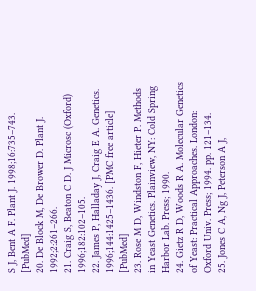S J, Bent A F. Plant J. 1998;16:735–743. [PubMed]
20. De Block M, De Brower D. Plant J. 1992;2:261–266.
21. Craig S, Beaton C D. J Microsc (Oxford) 1996;182:102–105.
22. James P, Halladay J, Craig E A. Genetics. 1996;144:1425–1436. [PMC free article] [PubMed]
23. Rose M D, Windston F, Hieter P. Methods in Yeast Genetics. Plainview, NY: Cold Spring Harbor Lab. Press; 1990.
24. Gietz R D, Woods R A. Molecular Genetics of Yeast: Practical Approaches. London: Oxford Univ. Press; 1994. pp. 121–134.
25. Jones C A, Ng J, Peterson A J,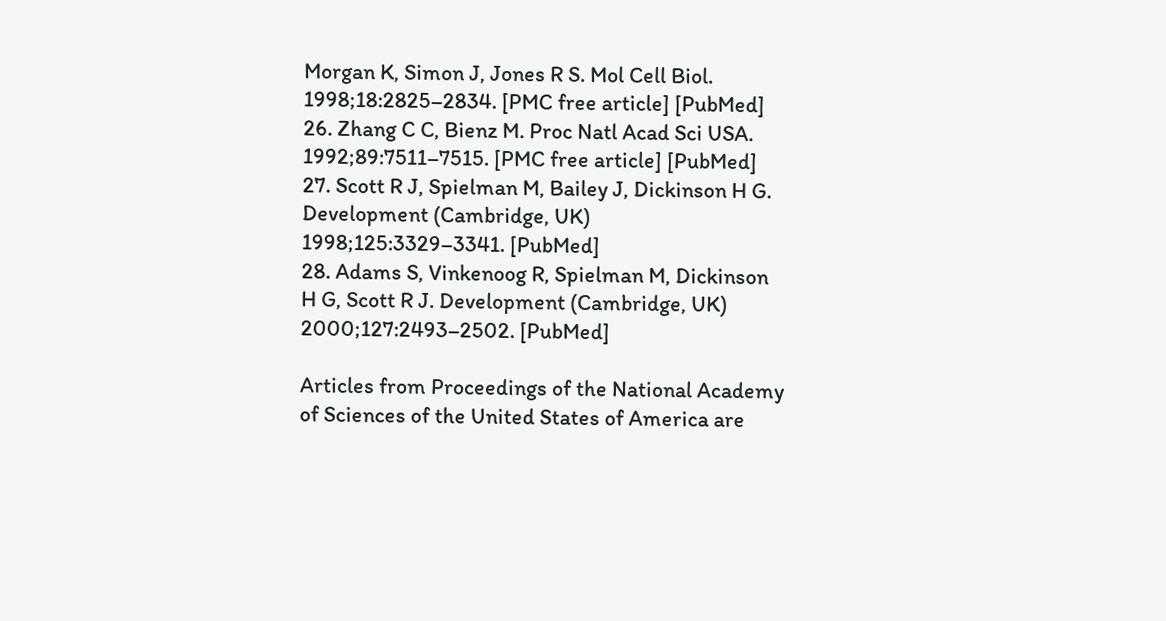Morgan K, Simon J, Jones R S. Mol Cell Biol. 1998;18:2825–2834. [PMC free article] [PubMed]
26. Zhang C C, Bienz M. Proc Natl Acad Sci USA. 1992;89:7511–7515. [PMC free article] [PubMed]
27. Scott R J, Spielman M, Bailey J, Dickinson H G. Development (Cambridge, UK) 1998;125:3329–3341. [PubMed]
28. Adams S, Vinkenoog R, Spielman M, Dickinson H G, Scott R J. Development (Cambridge, UK) 2000;127:2493–2502. [PubMed]

Articles from Proceedings of the National Academy of Sciences of the United States of America are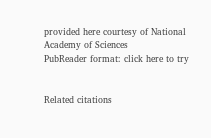provided here courtesy of National Academy of Sciences
PubReader format: click here to try


Related citations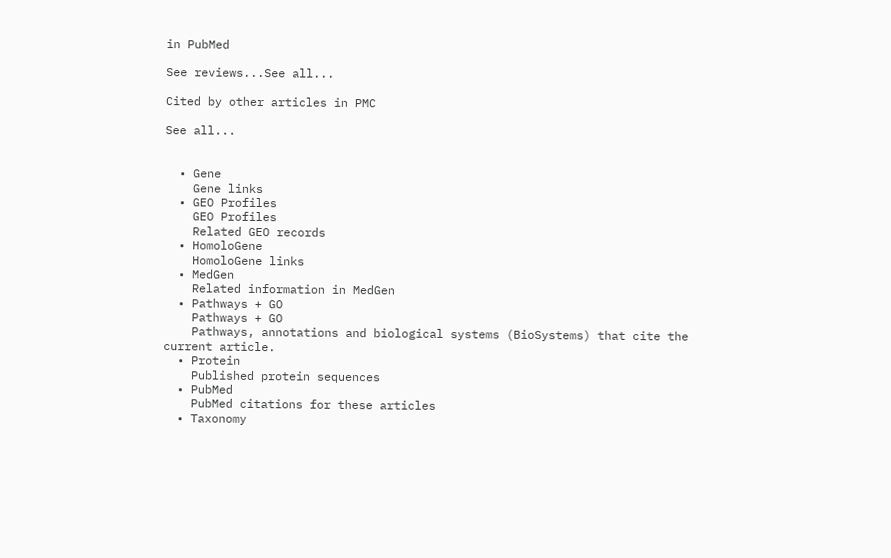in PubMed

See reviews...See all...

Cited by other articles in PMC

See all...


  • Gene
    Gene links
  • GEO Profiles
    GEO Profiles
    Related GEO records
  • HomoloGene
    HomoloGene links
  • MedGen
    Related information in MedGen
  • Pathways + GO
    Pathways + GO
    Pathways, annotations and biological systems (BioSystems) that cite the current article.
  • Protein
    Published protein sequences
  • PubMed
    PubMed citations for these articles
  • Taxonomy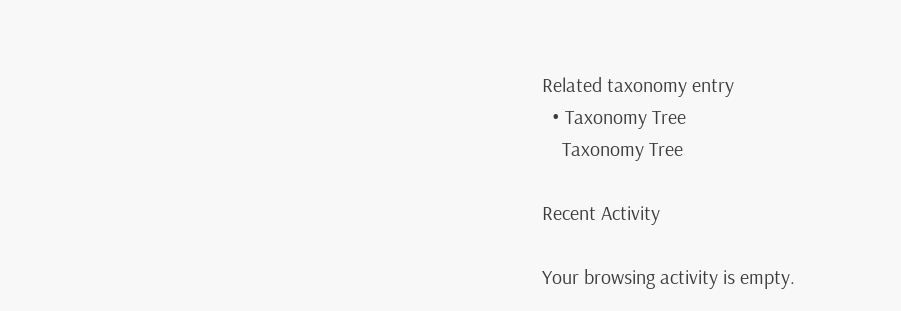Related taxonomy entry
  • Taxonomy Tree
    Taxonomy Tree

Recent Activity

Your browsing activity is empty.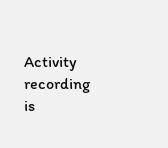Activity recording is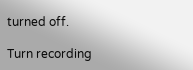turned off.

Turn recording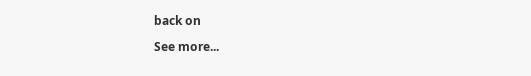back on

See more...